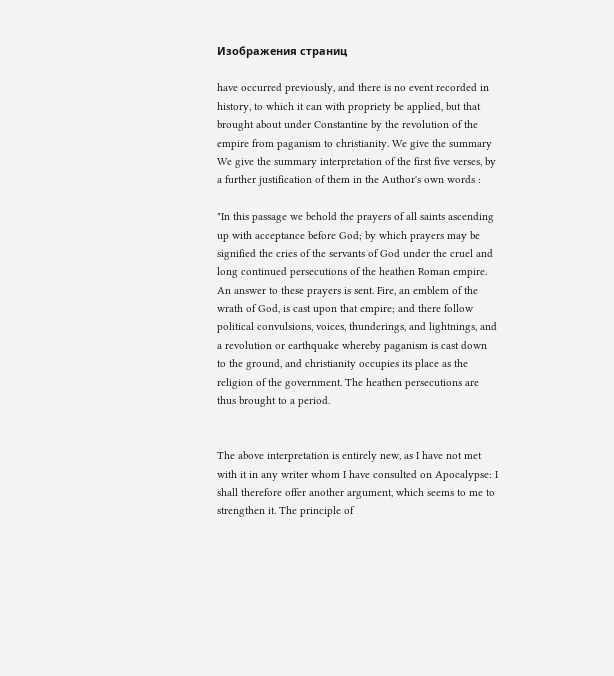Изображения страниц

have occurred previously, and there is no event recorded in history, to which it can with propriety be applied, but that brought about under Constantine by the revolution of the empire from paganism to christianity. We give the summary We give the summary interpretation of the first five verses, by a further justification of them in the Author's own words :

"In this passage we behold the prayers of all saints ascending up with acceptance before God; by which prayers may be signified the cries of the servants of God under the cruel and long continued persecutions of the heathen Roman empire. An answer to these prayers is sent. Fire, an emblem of the wrath of God, is cast upon that empire; and there follow political convulsions, voices, thunderings, and lightnings, and a revolution or earthquake whereby paganism is cast down to the ground, and christianity occupies its place as the religion of the government. The heathen persecutions are thus brought to a period.


The above interpretation is entirely new, as I have not met with it in any writer whom I have consulted on Apocalypse: I shall therefore offer another argument, which seems to me to strengthen it. The principle of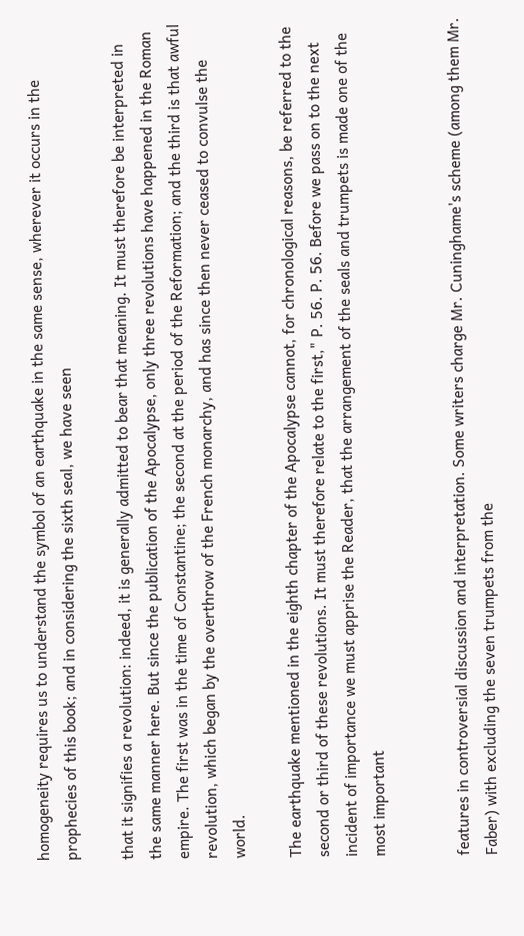homogeneity requires us to understand the symbol of an earthquake in the same sense, wherever it occurs in the prophecies of this book; and in considering the sixth seal, we have seen

that it signifies a revolution: indeed, it is generally admitted to bear that meaning. It must therefore be interpreted in the same manner here. But since the publication of the Apocalypse, only three revolutions have happened in the Roman empire. The first was in the time of Constantine; the second at the period of the Reformation; and the third is that awful revolution, which began by the overthrow of the French monarchy, and has since then never ceased to convulse the world.

The earthquake mentioned in the eighth chapter of the Apocalypse cannot, for chronological reasons, be referred to the second or third of these revolutions. It must therefore relate to the first," P. 56. P. 56. Before we pass on to the next incident of importance we must apprise the Reader, that the arrangement of the seals and trumpets is made one of the most important


features in controversial discussion and interpretation. Some writers charge Mr. Cuninghame's scheme (among them Mr. Faber) with excluding the seven trumpets from the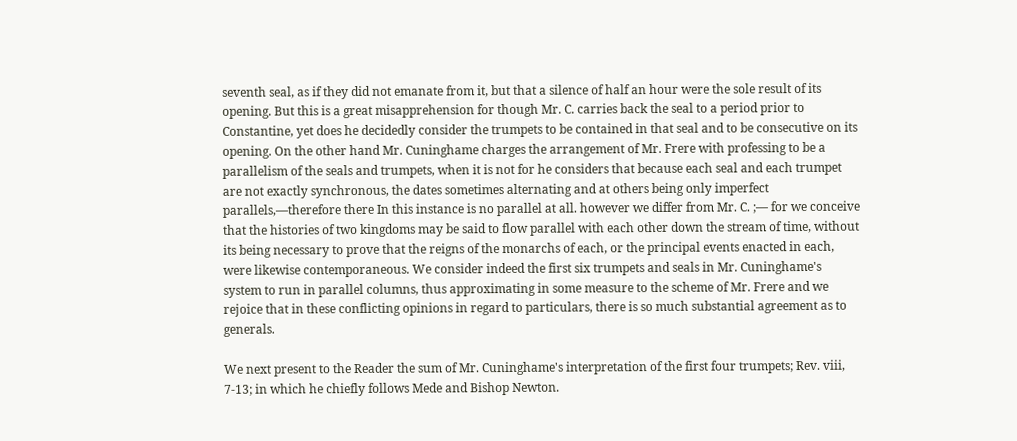seventh seal, as if they did not emanate from it, but that a silence of half an hour were the sole result of its opening. But this is a great misapprehension for though Mr. C. carries back the seal to a period prior to Constantine, yet does he decidedly consider the trumpets to be contained in that seal and to be consecutive on its opening. On the other hand Mr. Cuninghame charges the arrangement of Mr. Frere with professing to be a parallelism of the seals and trumpets, when it is not for he considers that because each seal and each trumpet are not exactly synchronous, the dates sometimes alternating and at others being only imperfect parallels,—therefore there In this instance is no parallel at all. however we differ from Mr. C. ;— for we conceive that the histories of two kingdoms may be said to flow parallel with each other down the stream of time, without its being necessary to prove that the reigns of the monarchs of each, or the principal events enacted in each, were likewise contemporaneous. We consider indeed the first six trumpets and seals in Mr. Cuninghame's system to run in parallel columns, thus approximating in some measure to the scheme of Mr. Frere and we rejoice that in these conflicting opinions in regard to particulars, there is so much substantial agreement as to generals.

We next present to the Reader the sum of Mr. Cuninghame's interpretation of the first four trumpets; Rev. viii, 7-13; in which he chiefly follows Mede and Bishop Newton.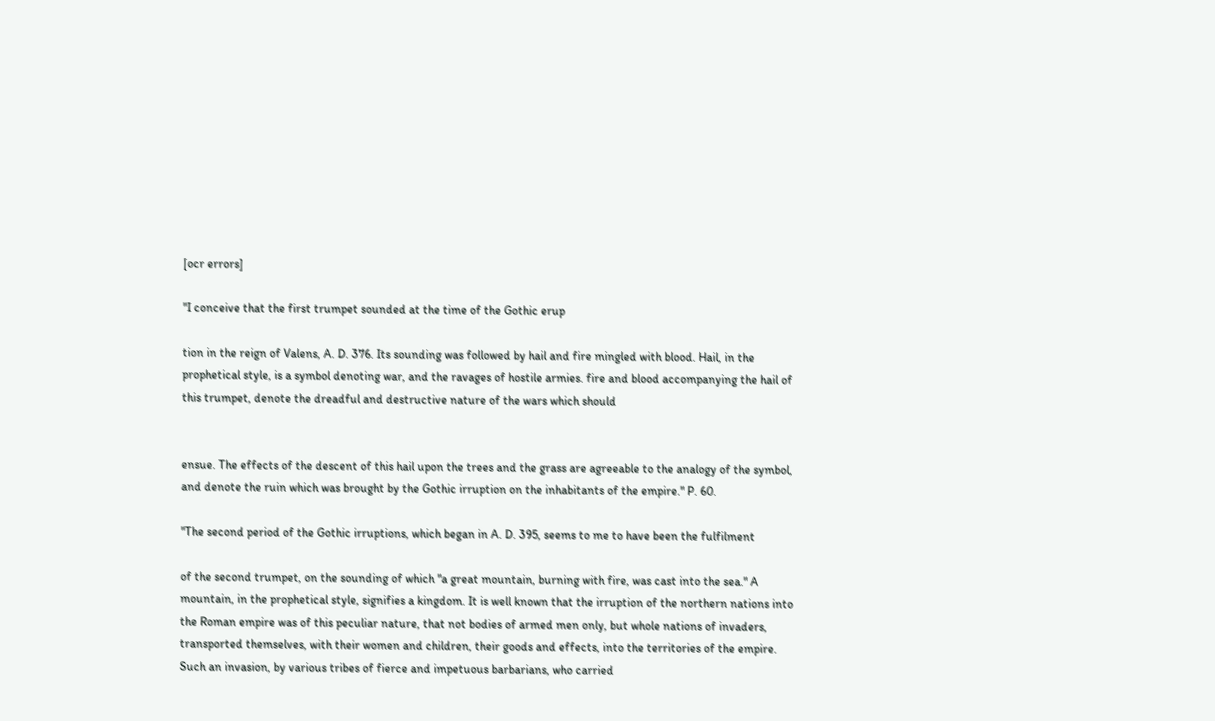[ocr errors]

"I conceive that the first trumpet sounded at the time of the Gothic erup

tion in the reign of Valens, A. D. 376. Its sounding was followed by hail and fire mingled with blood. Hail, in the prophetical style, is a symbol denoting war, and the ravages of hostile armies. fire and blood accompanying the hail of this trumpet, denote the dreadful and destructive nature of the wars which should


ensue. The effects of the descent of this hail upon the trees and the grass are agreeable to the analogy of the symbol, and denote the ruin which was brought by the Gothic irruption on the inhabitants of the empire." P. 60.

"The second period of the Gothic irruptions, which began in A. D. 395, seems to me to have been the fulfilment

of the second trumpet, on the sounding of which "a great mountain, burning with fire, was cast into the sea." A mountain, in the prophetical style, signifies a kingdom. It is well known that the irruption of the northern nations into the Roman empire was of this peculiar nature, that not bodies of armed men only, but whole nations of invaders, transported themselves, with their women and children, their goods and effects, into the territories of the empire. Such an invasion, by various tribes of fierce and impetuous barbarians, who carried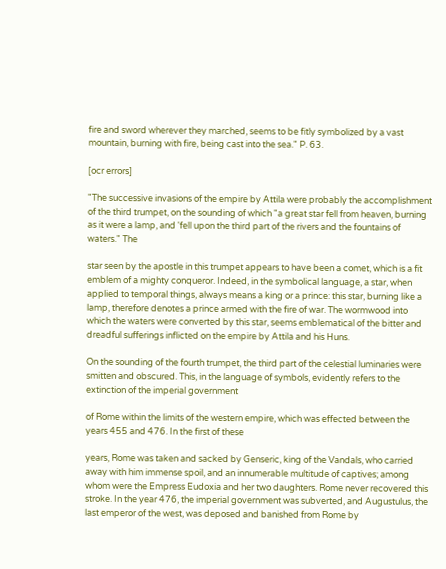fire and sword wherever they marched, seems to be fitly symbolized by a vast mountain, burning with fire, being cast into the sea." P. 63.

[ocr errors]

"The successive invasions of the empire by Attila were probably the accomplishment of the third trumpet, on the sounding of which "a great star fell from heaven, burning as it were a lamp, and 'fell upon the third part of the rivers and the fountains of waters." The

star seen by the apostle in this trumpet appears to have been a comet, which is a fit emblem of a mighty conqueror. Indeed, in the symbolical language, a star, when applied to temporal things, always means a king or a prince: this star, burning like a lamp, therefore denotes a prince armed with the fire of war. The wormwood into which the waters were converted by this star, seems emblematical of the bitter and dreadful sufferings inflicted on the empire by Attila and his Huns.

On the sounding of the fourth trumpet, the third part of the celestial luminaries were smitten and obscured. This, in the language of symbols, evidently refers to the extinction of the imperial government

of Rome within the limits of the western empire, which was effected between the years 455 and 476. In the first of these

years, Rome was taken and sacked by Genseric, king of the Vandals, who carried away with him immense spoil, and an innumerable multitude of captives; among whom were the Empress Eudoxia and her two daughters. Rome never recovered this stroke. In the year 476, the imperial government was subverted, and Augustulus, the last emperor of the west, was deposed and banished from Rome by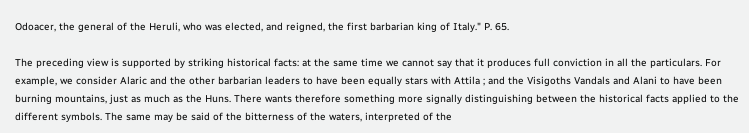Odoacer, the general of the Heruli, who was elected, and reigned, the first barbarian king of Italy." P. 65.

The preceding view is supported by striking historical facts: at the same time we cannot say that it produces full conviction in all the particulars. For example, we consider Alaric and the other barbarian leaders to have been equally stars with Attila ; and the Visigoths Vandals and Alani to have been burning mountains, just as much as the Huns. There wants therefore something more signally distinguishing between the historical facts applied to the different symbols. The same may be said of the bitterness of the waters, interpreted of the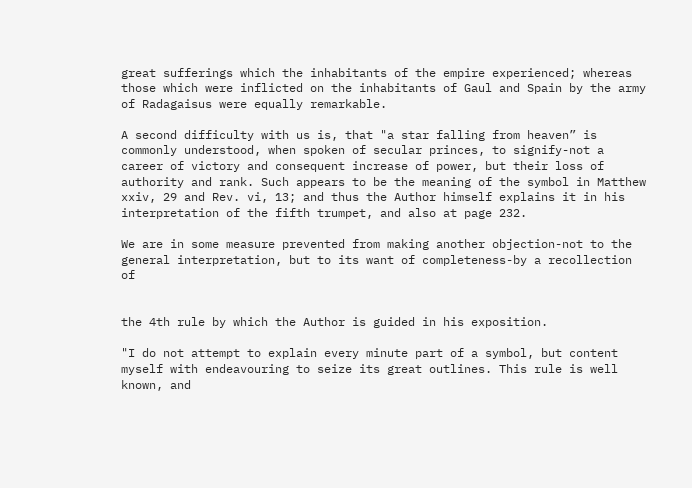great sufferings which the inhabitants of the empire experienced; whereas those which were inflicted on the inhabitants of Gaul and Spain by the army of Radagaisus were equally remarkable.

A second difficulty with us is, that "a star falling from heaven” is commonly understood, when spoken of secular princes, to signify-not a career of victory and consequent increase of power, but their loss of authority and rank. Such appears to be the meaning of the symbol in Matthew xxiv, 29 and Rev. vi, 13; and thus the Author himself explains it in his interpretation of the fifth trumpet, and also at page 232.

We are in some measure prevented from making another objection-not to the general interpretation, but to its want of completeness-by a recollection of


the 4th rule by which the Author is guided in his exposition.

"I do not attempt to explain every minute part of a symbol, but content myself with endeavouring to seize its great outlines. This rule is well known, and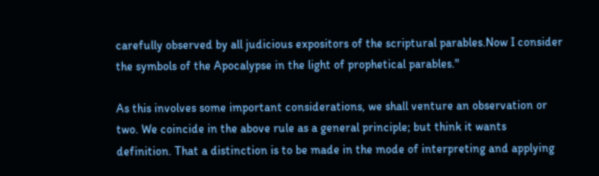carefully observed by all judicious expositors of the scriptural parables.Now I consider the symbols of the Apocalypse in the light of prophetical parables."

As this involves some important considerations, we shall venture an observation or two. We coincide in the above rule as a general principle; but think it wants definition. That a distinction is to be made in the mode of interpreting and applying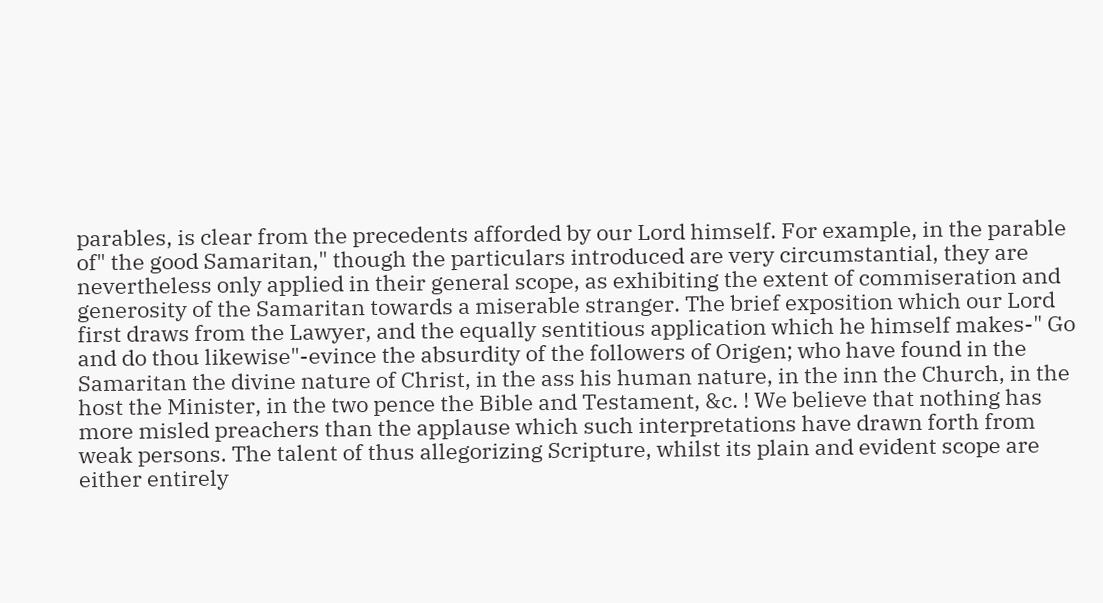parables, is clear from the precedents afforded by our Lord himself. For example, in the parable of" the good Samaritan," though the particulars introduced are very circumstantial, they are nevertheless only applied in their general scope, as exhibiting the extent of commiseration and generosity of the Samaritan towards a miserable stranger. The brief exposition which our Lord first draws from the Lawyer, and the equally sentitious application which he himself makes-" Go and do thou likewise"-evince the absurdity of the followers of Origen; who have found in the Samaritan the divine nature of Christ, in the ass his human nature, in the inn the Church, in the host the Minister, in the two pence the Bible and Testament, &c. ! We believe that nothing has more misled preachers than the applause which such interpretations have drawn forth from weak persons. The talent of thus allegorizing Scripture, whilst its plain and evident scope are either entirely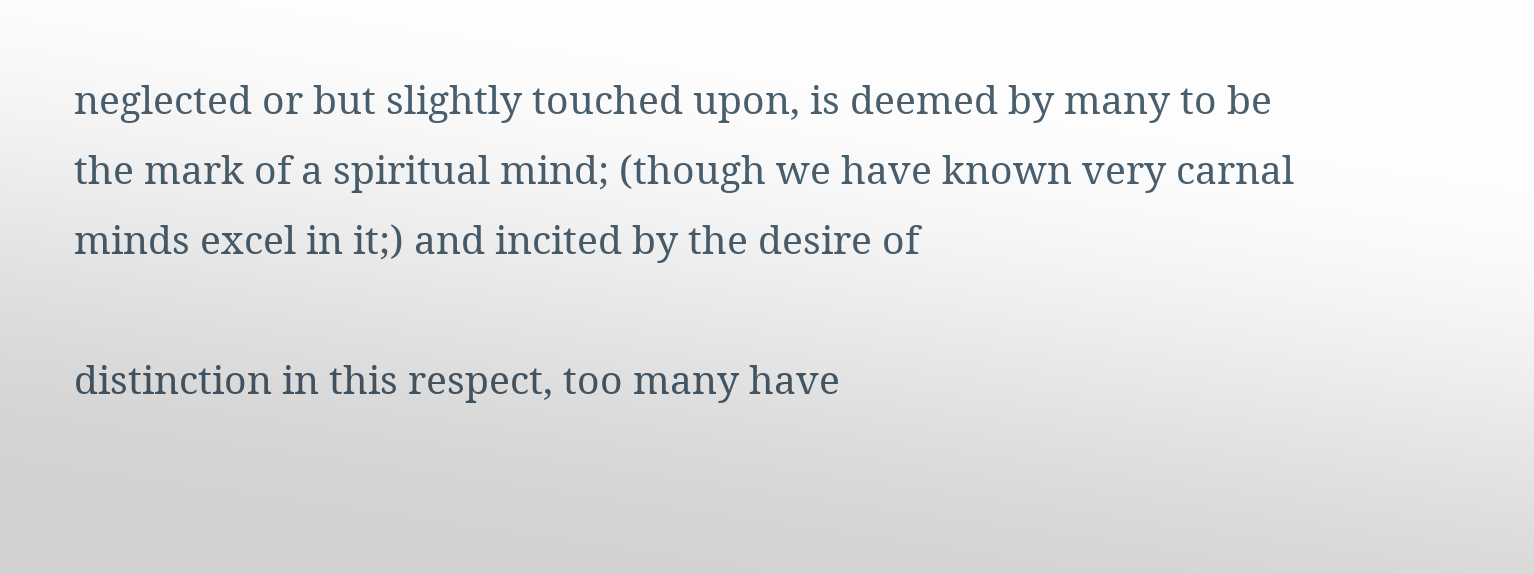neglected or but slightly touched upon, is deemed by many to be the mark of a spiritual mind; (though we have known very carnal minds excel in it;) and incited by the desire of

distinction in this respect, too many have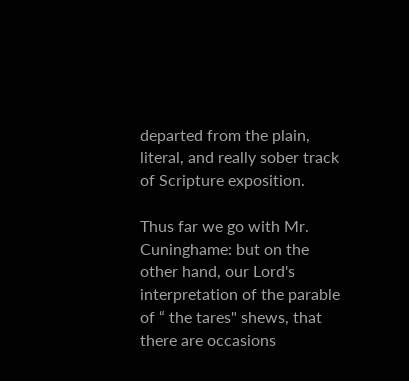departed from the plain, literal, and really sober track of Scripture exposition.

Thus far we go with Mr. Cuninghame: but on the other hand, our Lord's interpretation of the parable of “ the tares" shews, that there are occasions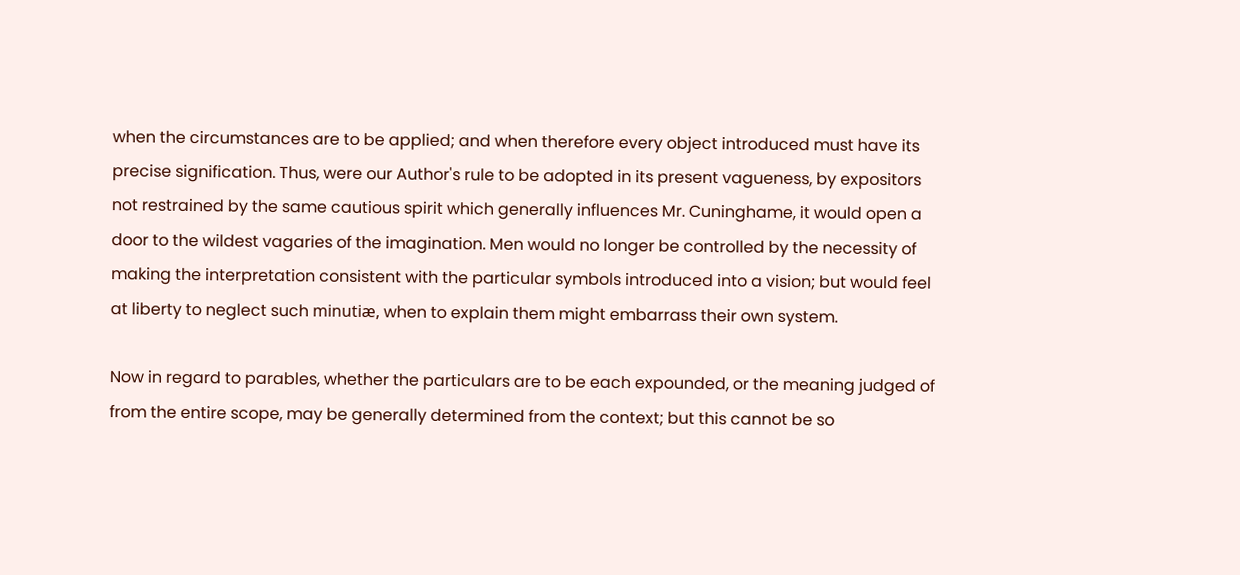when the circumstances are to be applied; and when therefore every object introduced must have its precise signification. Thus, were our Author's rule to be adopted in its present vagueness, by expositors not restrained by the same cautious spirit which generally influences Mr. Cuninghame, it would open a door to the wildest vagaries of the imagination. Men would no longer be controlled by the necessity of making the interpretation consistent with the particular symbols introduced into a vision; but would feel at liberty to neglect such minutiæ, when to explain them might embarrass their own system.

Now in regard to parables, whether the particulars are to be each expounded, or the meaning judged of from the entire scope, may be generally determined from the context; but this cannot be so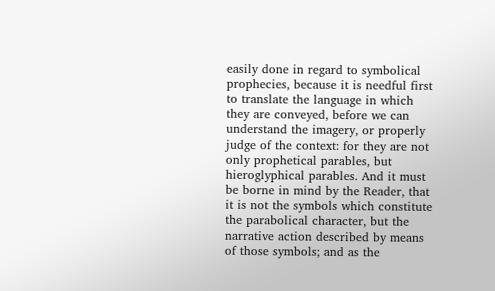easily done in regard to symbolical prophecies, because it is needful first to translate the language in which they are conveyed, before we can understand the imagery, or properly judge of the context: for they are not only prophetical parables, but hieroglyphical parables. And it must be borne in mind by the Reader, that it is not the symbols which constitute the parabolical character, but the narrative action described by means of those symbols; and as the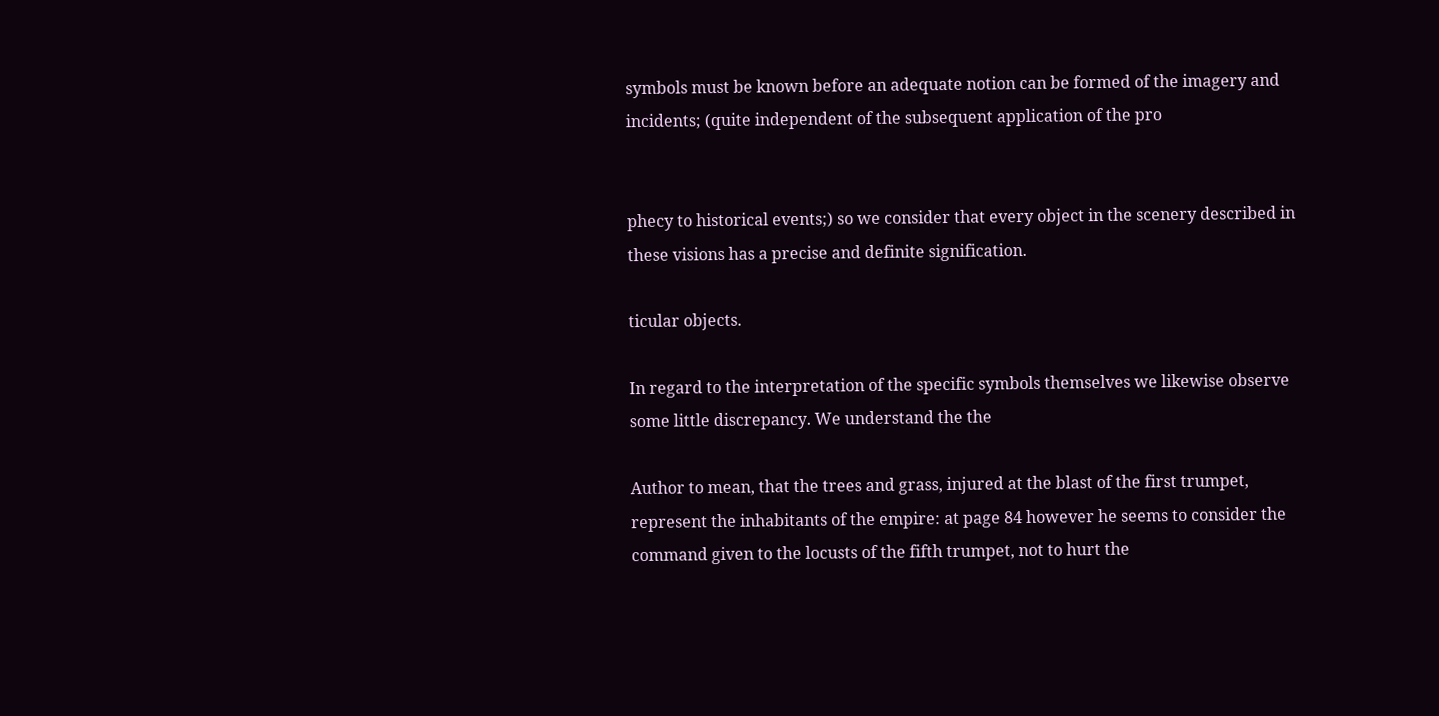symbols must be known before an adequate notion can be formed of the imagery and incidents; (quite independent of the subsequent application of the pro


phecy to historical events;) so we consider that every object in the scenery described in these visions has a precise and definite signification.

ticular objects.

In regard to the interpretation of the specific symbols themselves we likewise observe some little discrepancy. We understand the the

Author to mean, that the trees and grass, injured at the blast of the first trumpet, represent the inhabitants of the empire: at page 84 however he seems to consider the command given to the locusts of the fifth trumpet, not to hurt the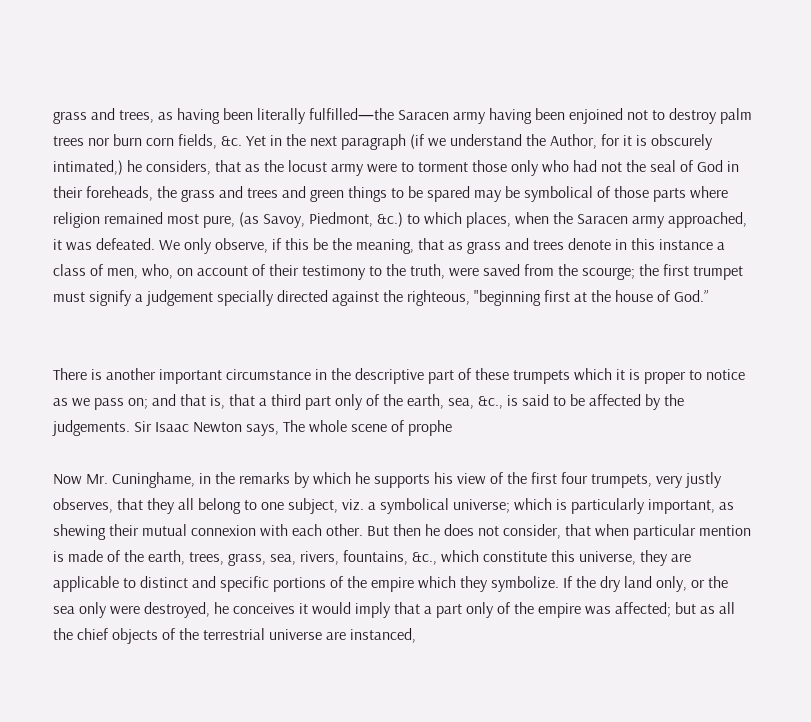grass and trees, as having been literally fulfilled—the Saracen army having been enjoined not to destroy palm trees nor burn corn fields, &c. Yet in the next paragraph (if we understand the Author, for it is obscurely intimated,) he considers, that as the locust army were to torment those only who had not the seal of God in their foreheads, the grass and trees and green things to be spared may be symbolical of those parts where religion remained most pure, (as Savoy, Piedmont, &c.) to which places, when the Saracen army approached, it was defeated. We only observe, if this be the meaning, that as grass and trees denote in this instance a class of men, who, on account of their testimony to the truth, were saved from the scourge; the first trumpet must signify a judgement specially directed against the righteous, "beginning first at the house of God.”


There is another important circumstance in the descriptive part of these trumpets which it is proper to notice as we pass on; and that is, that a third part only of the earth, sea, &c., is said to be affected by the judgements. Sir Isaac Newton says, The whole scene of prophe

Now Mr. Cuninghame, in the remarks by which he supports his view of the first four trumpets, very justly observes, that they all belong to one subject, viz. a symbolical universe; which is particularly important, as shewing their mutual connexion with each other. But then he does not consider, that when particular mention is made of the earth, trees, grass, sea, rivers, fountains, &c., which constitute this universe, they are applicable to distinct and specific portions of the empire which they symbolize. If the dry land only, or the sea only were destroyed, he conceives it would imply that a part only of the empire was affected; but as all the chief objects of the terrestrial universe are instanced,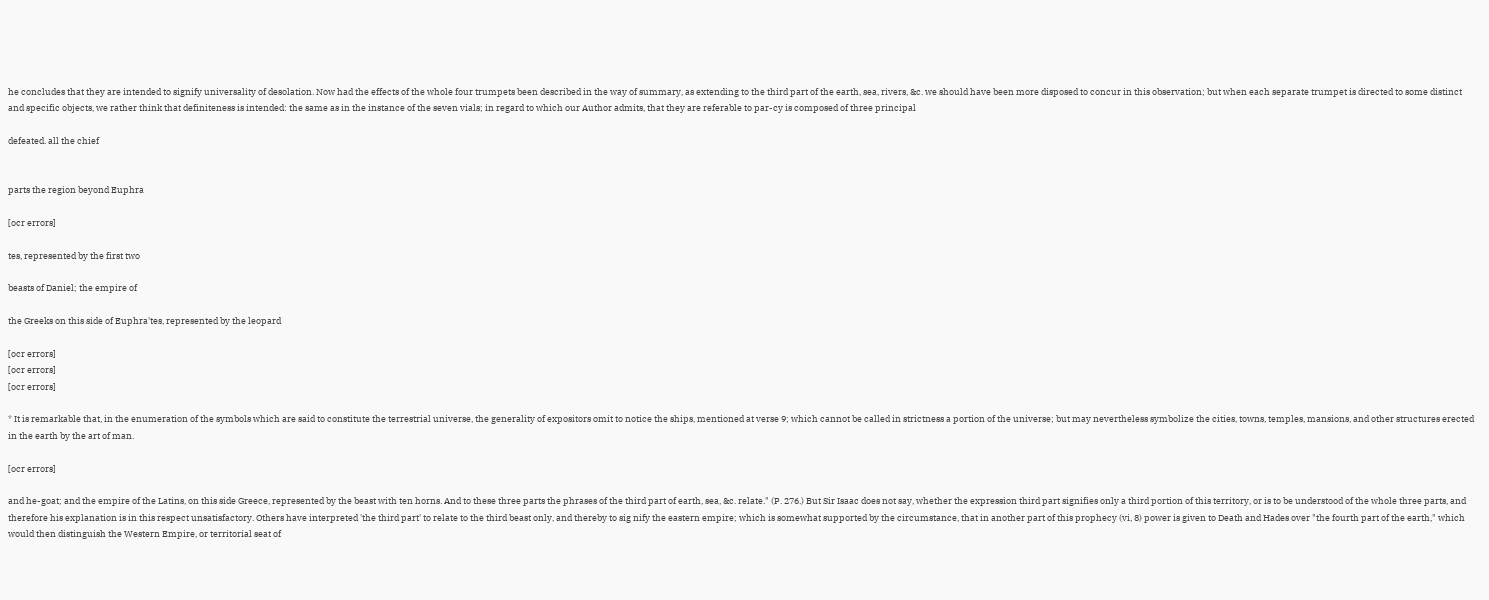he concludes that they are intended to signify universality of desolation. Now had the effects of the whole four trumpets been described in the way of summary, as extending to the third part of the earth, sea, rivers, &c. we should have been more disposed to concur in this observation; but when each separate trumpet is directed to some distinct and specific objects, we rather think that definiteness is intended: the same as in the instance of the seven vials; in regard to which our Author admits, that they are referable to par-cy is composed of three principal

defeated. all the chief


parts the region beyond Euphra

[ocr errors]

tes, represented by the first two

beasts of Daniel; the empire of

the Greeks on this side of Euphra'tes, represented by the leopard

[ocr errors]
[ocr errors]
[ocr errors]

* It is remarkable that, in the enumeration of the symbols which are said to constitute the terrestrial universe, the generality of expositors omit to notice the ships, mentioned at verse 9; which cannot be called in strictness a portion of the universe; but may nevertheless symbolize the cities, towns, temples, mansions, and other structures erected in the earth by the art of man.

[ocr errors]

and he-goat; and the empire of the Latins, on this side Greece, represented by the beast with ten horns. And to these three parts the phrases of the third part of earth, sea, &c. relate." (P. 276.) But Sir Isaac does not say, whether the expression third part signifies only a third portion of this territory, or is to be understood of the whole three parts, and therefore his explanation is in this respect unsatisfactory. Others have interpreted 'the third part' to relate to the third beast only, and thereby to sig nify the eastern empire; which is somewhat supported by the circumstance, that in another part of this prophecy (vi, 8) power is given to Death and Hades over "the fourth part of the earth," which would then distinguish the Western Empire, or territorial seat of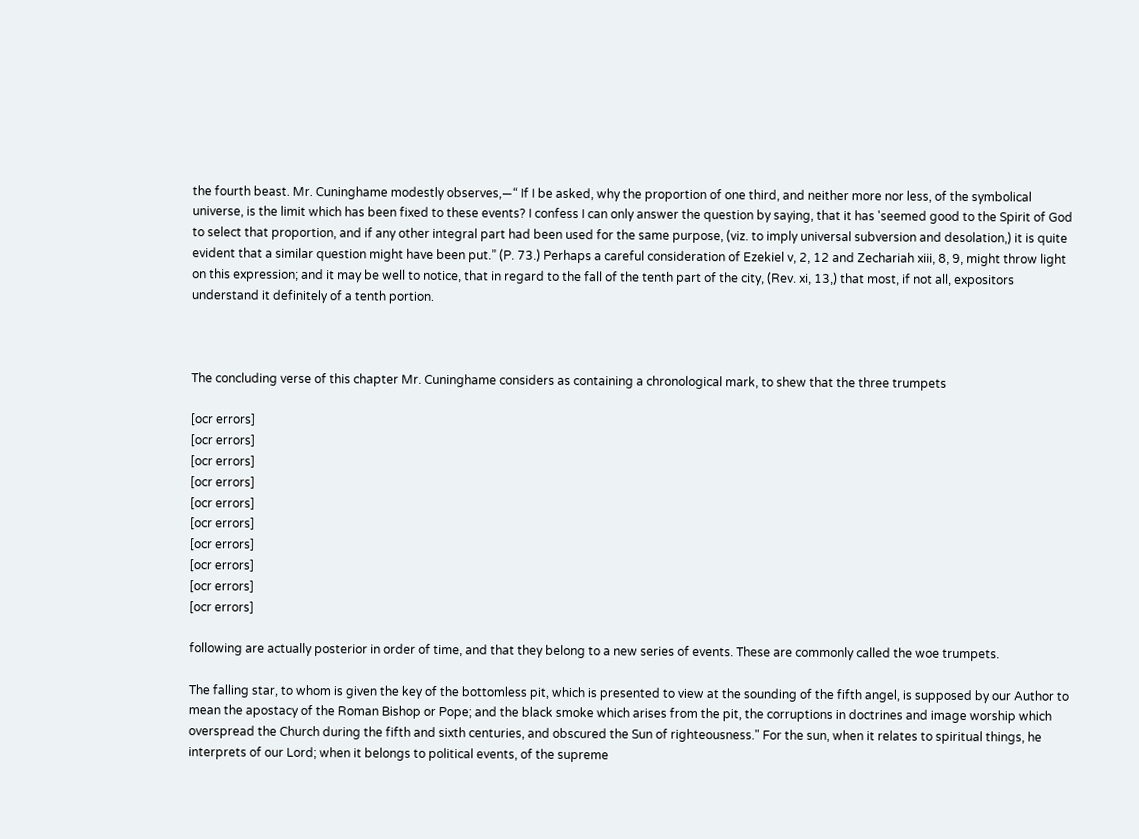the fourth beast. Mr. Cuninghame modestly observes,—“ If I be asked, why the proportion of one third, and neither more nor less, of the symbolical universe, is the limit which has been fixed to these events? I confess I can only answer the question by saying, that it has 'seemed good to the Spirit of God to select that proportion, and if any other integral part had been used for the same purpose, (viz. to imply universal subversion and desolation,) it is quite evident that a similar question might have been put.” (P. 73.) Perhaps a careful consideration of Ezekiel v, 2, 12 and Zechariah xiii, 8, 9, might throw light on this expression; and it may be well to notice, that in regard to the fall of the tenth part of the city, (Rev. xi, 13,) that most, if not all, expositors understand it definitely of a tenth portion.



The concluding verse of this chapter Mr. Cuninghame considers as containing a chronological mark, to shew that the three trumpets

[ocr errors]
[ocr errors]
[ocr errors]
[ocr errors]
[ocr errors]
[ocr errors]
[ocr errors]
[ocr errors]
[ocr errors]
[ocr errors]

following are actually posterior in order of time, and that they belong to a new series of events. These are commonly called the woe trumpets.

The falling star, to whom is given the key of the bottomless pit, which is presented to view at the sounding of the fifth angel, is supposed by our Author to mean the apostacy of the Roman Bishop or Pope; and the black smoke which arises from the pit, the corruptions in doctrines and image worship which overspread the Church during the fifth and sixth centuries, and obscured the Sun of righteousness." For the sun, when it relates to spiritual things, he interprets of our Lord; when it belongs to political events, of the supreme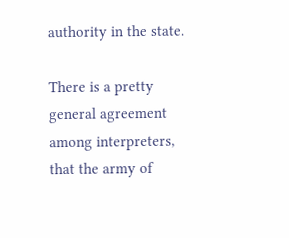authority in the state.

There is a pretty general agreement among interpreters, that the army of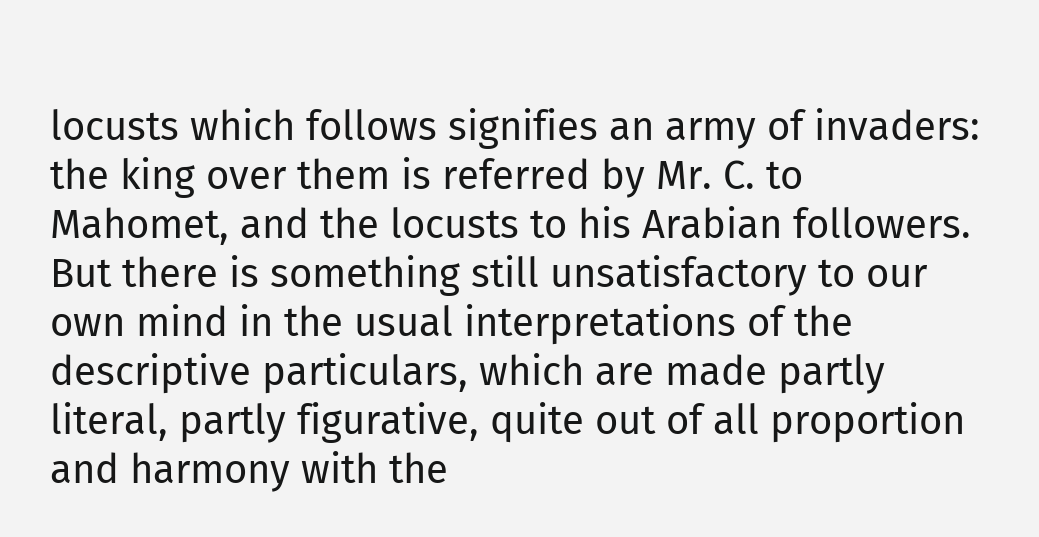locusts which follows signifies an army of invaders: the king over them is referred by Mr. C. to Mahomet, and the locusts to his Arabian followers. But there is something still unsatisfactory to our own mind in the usual interpretations of the descriptive particulars, which are made partly literal, partly figurative, quite out of all proportion and harmony with the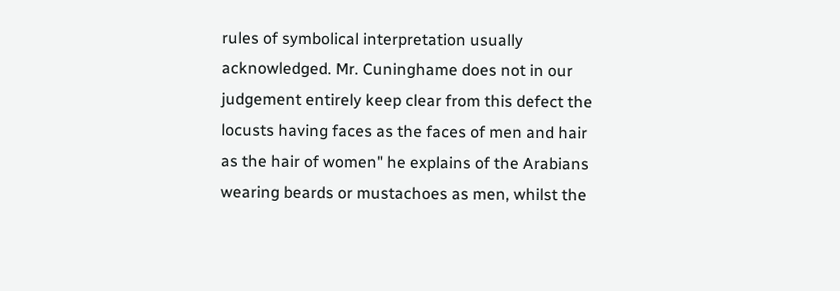rules of symbolical interpretation usually acknowledged. Mr. Cuninghame does not in our judgement entirely keep clear from this defect the locusts having faces as the faces of men and hair as the hair of women" he explains of the Arabians wearing beards or mustachoes as men, whilst the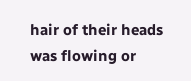hair of their heads was flowing or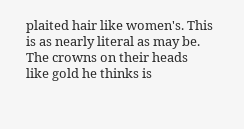plaited hair like women's. This is as nearly literal as may be. The crowns on their heads like gold he thinks is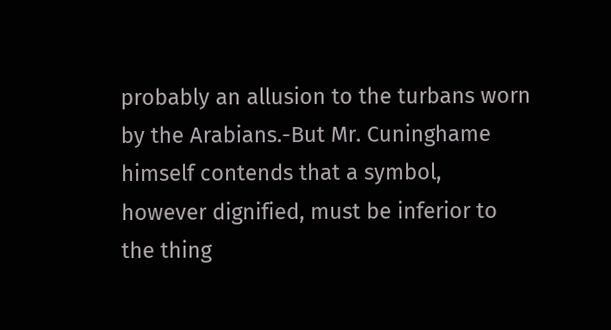probably an allusion to the turbans worn by the Arabians.-But Mr. Cuninghame himself contends that a symbol, however dignified, must be inferior to the thing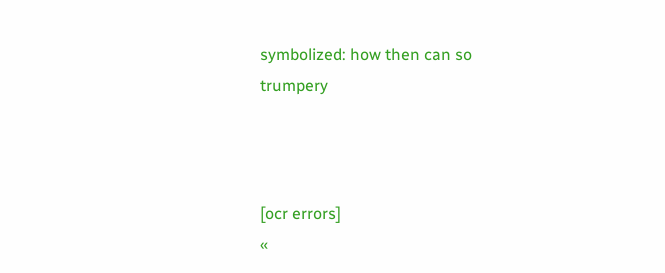symbolized: how then can so trumpery



[ocr errors]
«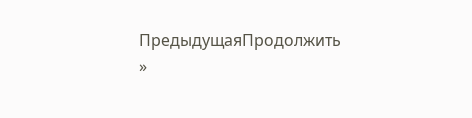ПредыдущаяПродолжить »